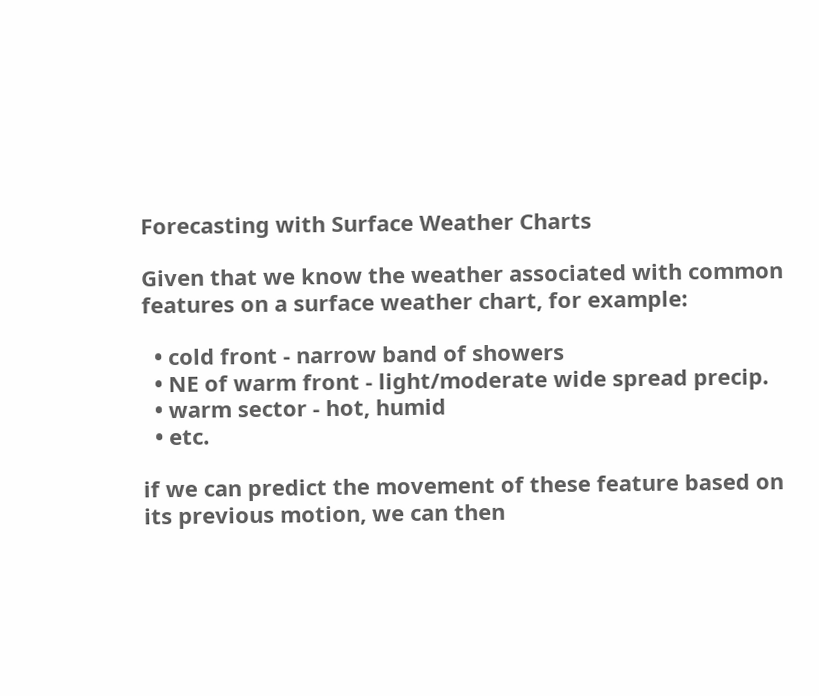Forecasting with Surface Weather Charts

Given that we know the weather associated with common features on a surface weather chart, for example:

  • cold front - narrow band of showers
  • NE of warm front - light/moderate wide spread precip.
  • warm sector - hot, humid
  • etc.

if we can predict the movement of these feature based on its previous motion, we can then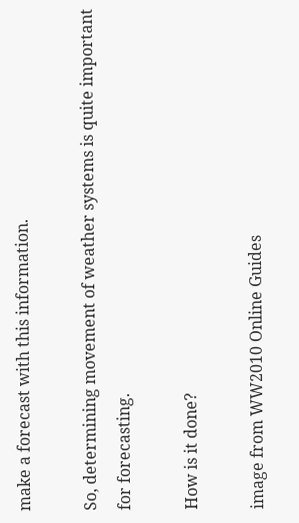make a forecast with this information.

So, determining movement of weather systems is quite important for forecasting.

How is it done?

image from WW2010 Online Guides